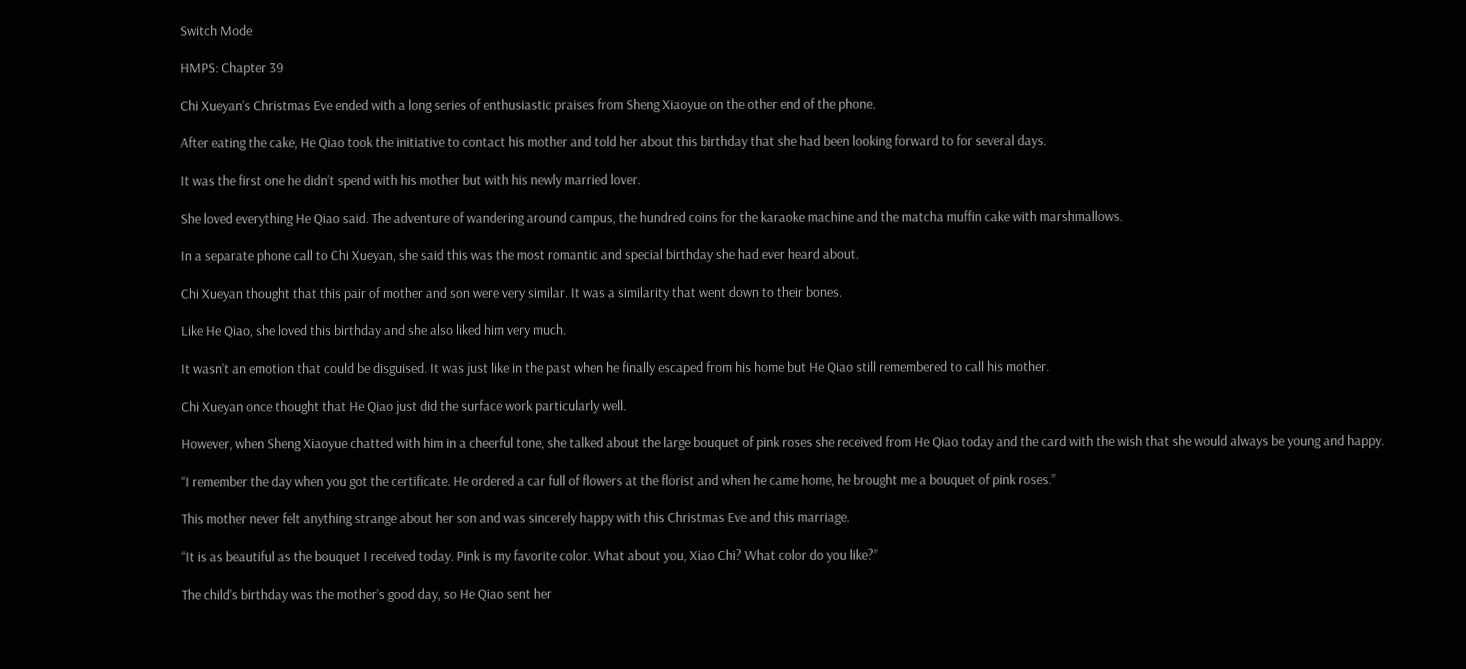Switch Mode

HMPS: Chapter 39

Chi Xueyan’s Christmas Eve ended with a long series of enthusiastic praises from Sheng Xiaoyue on the other end of the phone.

After eating the cake, He Qiao took the initiative to contact his mother and told her about this birthday that she had been looking forward to for several days.

It was the first one he didn’t spend with his mother but with his newly married lover.

She loved everything He Qiao said. The adventure of wandering around campus, the hundred coins for the karaoke machine and the matcha muffin cake with marshmallows.

In a separate phone call to Chi Xueyan, she said this was the most romantic and special birthday she had ever heard about.

Chi Xueyan thought that this pair of mother and son were very similar. It was a similarity that went down to their bones.

Like He Qiao, she loved this birthday and she also liked him very much.

It wasn’t an emotion that could be disguised. It was just like in the past when he finally escaped from his home but He Qiao still remembered to call his mother.

Chi Xueyan once thought that He Qiao just did the surface work particularly well.

However, when Sheng Xiaoyue chatted with him in a cheerful tone, she talked about the large bouquet of pink roses she received from He Qiao today and the card with the wish that she would always be young and happy.

“I remember the day when you got the certificate. He ordered a car full of flowers at the florist and when he came home, he brought me a bouquet of pink roses.”

This mother never felt anything strange about her son and was sincerely happy with this Christmas Eve and this marriage.

“It is as beautiful as the bouquet I received today. Pink is my favorite color. What about you, Xiao Chi? What color do you like?”

The child’s birthday was the mother’s good day, so He Qiao sent her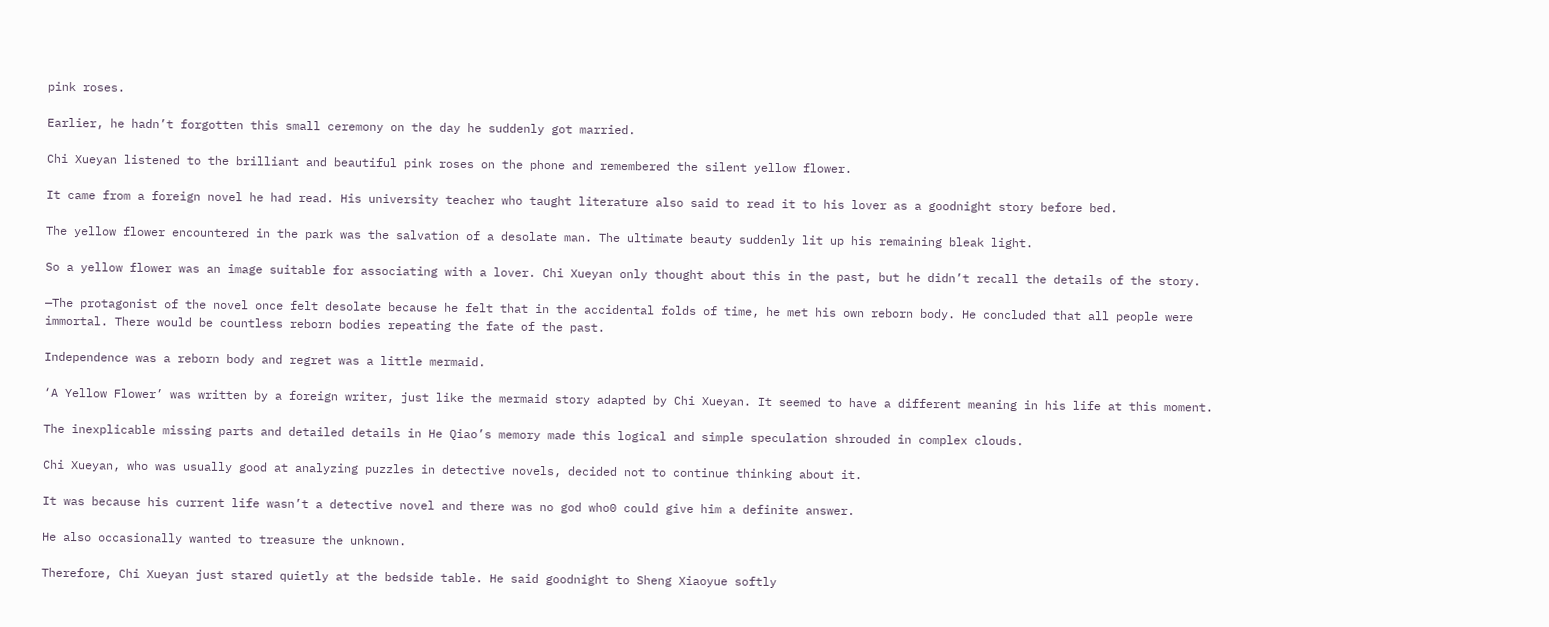pink roses.

Earlier, he hadn’t forgotten this small ceremony on the day he suddenly got married.

Chi Xueyan listened to the brilliant and beautiful pink roses on the phone and remembered the silent yellow flower.

It came from a foreign novel he had read. His university teacher who taught literature also said to read it to his lover as a goodnight story before bed.

The yellow flower encountered in the park was the salvation of a desolate man. The ultimate beauty suddenly lit up his remaining bleak light.

So a yellow flower was an image suitable for associating with a lover. Chi Xueyan only thought about this in the past, but he didn’t recall the details of the story.

—The protagonist of the novel once felt desolate because he felt that in the accidental folds of time, he met his own reborn body. He concluded that all people were immortal. There would be countless reborn bodies repeating the fate of the past.

Independence was a reborn body and regret was a little mermaid.

‘A Yellow Flower’ was written by a foreign writer, just like the mermaid story adapted by Chi Xueyan. It seemed to have a different meaning in his life at this moment.

The inexplicable missing parts and detailed details in He Qiao’s memory made this logical and simple speculation shrouded in complex clouds.

Chi Xueyan, who was usually good at analyzing puzzles in detective novels, decided not to continue thinking about it.

It was because his current life wasn’t a detective novel and there was no god who0 could give him a definite answer.

He also occasionally wanted to treasure the unknown.

Therefore, Chi Xueyan just stared quietly at the bedside table. He said goodnight to Sheng Xiaoyue softly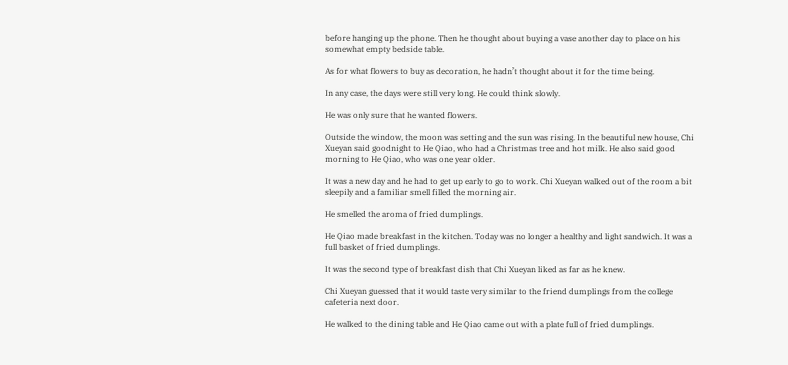before hanging up the phone. Then he thought about buying a vase another day to place on his somewhat empty bedside table.

As for what flowers to buy as decoration, he hadn’t thought about it for the time being.

In any case, the days were still very long. He could think slowly.

He was only sure that he wanted flowers.

Outside the window, the moon was setting and the sun was rising. In the beautiful new house, Chi Xueyan said goodnight to He Qiao, who had a Christmas tree and hot milk. He also said good morning to He Qiao, who was one year older.

It was a new day and he had to get up early to go to work. Chi Xueyan walked out of the room a bit sleepily and a familiar smell filled the morning air.

He smelled the aroma of fried dumplings.

He Qiao made breakfast in the kitchen. Today was no longer a healthy and light sandwich. It was a full basket of fried dumplings.

It was the second type of breakfast dish that Chi Xueyan liked as far as he knew.

Chi Xueyan guessed that it would taste very similar to the friend dumplings from the college cafeteria next door.

He walked to the dining table and He Qiao came out with a plate full of fried dumplings.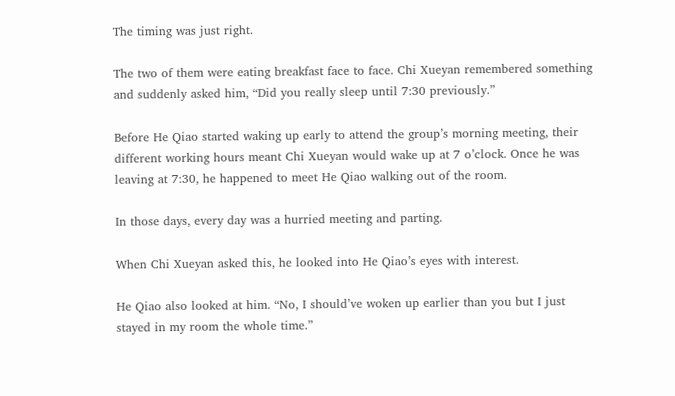The timing was just right.

The two of them were eating breakfast face to face. Chi Xueyan remembered something and suddenly asked him, “Did you really sleep until 7:30 previously.”

Before He Qiao started waking up early to attend the group’s morning meeting, their different working hours meant Chi Xueyan would wake up at 7 o’clock. Once he was leaving at 7:30, he happened to meet He Qiao walking out of the room.

In those days, every day was a hurried meeting and parting.

When Chi Xueyan asked this, he looked into He Qiao’s eyes with interest.

He Qiao also looked at him. “No, I should’ve woken up earlier than you but I just stayed in my room the whole time.”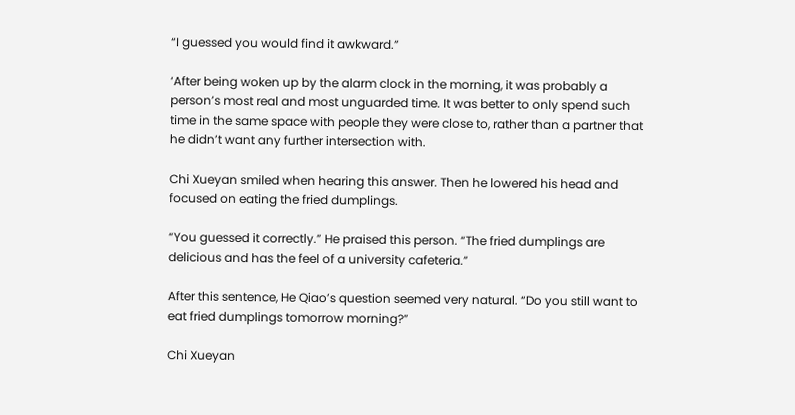“I guessed you would find it awkward.”

‘After being woken up by the alarm clock in the morning, it was probably a person’s most real and most unguarded time. It was better to only spend such time in the same space with people they were close to, rather than a partner that he didn’t want any further intersection with.

Chi Xueyan smiled when hearing this answer. Then he lowered his head and focused on eating the fried dumplings.

“You guessed it correctly.” He praised this person. “The fried dumplings are delicious and has the feel of a university cafeteria.”

After this sentence, He Qiao’s question seemed very natural. “Do you still want to eat fried dumplings tomorrow morning?”

Chi Xueyan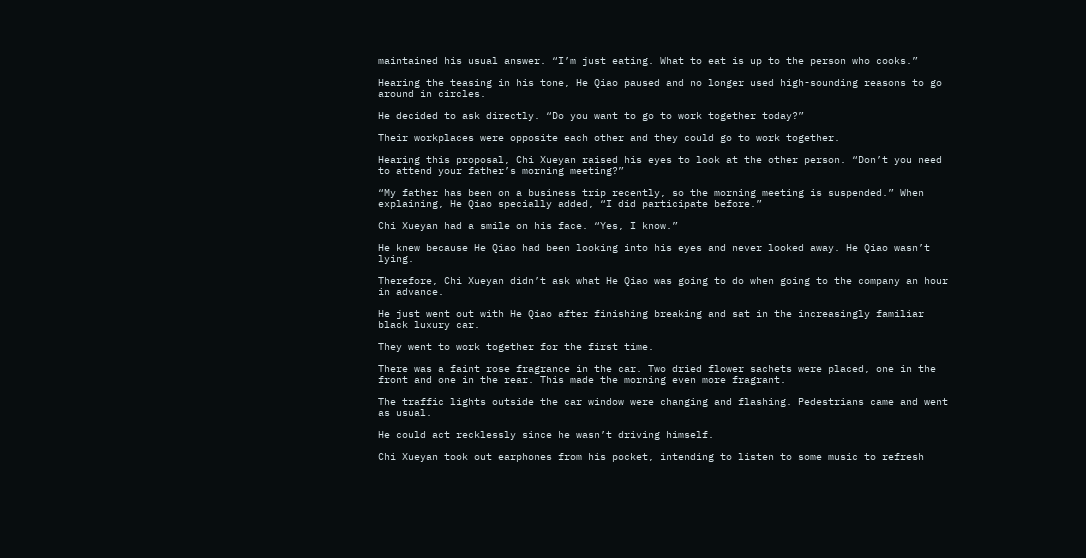maintained his usual answer. “I’m just eating. What to eat is up to the person who cooks.”

Hearing the teasing in his tone, He Qiao paused and no longer used high-sounding reasons to go around in circles.

He decided to ask directly. “Do you want to go to work together today?”

Their workplaces were opposite each other and they could go to work together.

Hearing this proposal, Chi Xueyan raised his eyes to look at the other person. “Don’t you need to attend your father’s morning meeting?”

“My father has been on a business trip recently, so the morning meeting is suspended.” When explaining, He Qiao specially added, “I did participate before.”

Chi Xueyan had a smile on his face. “Yes, I know.”

He knew because He Qiao had been looking into his eyes and never looked away. He Qiao wasn’t lying.

Therefore, Chi Xueyan didn’t ask what He Qiao was going to do when going to the company an hour in advance.

He just went out with He Qiao after finishing breaking and sat in the increasingly familiar black luxury car.

They went to work together for the first time.

There was a faint rose fragrance in the car. Two dried flower sachets were placed, one in the front and one in the rear. This made the morning even more fragrant.

The traffic lights outside the car window were changing and flashing. Pedestrians came and went as usual.

He could act recklessly since he wasn’t driving himself.

Chi Xueyan took out earphones from his pocket, intending to listen to some music to refresh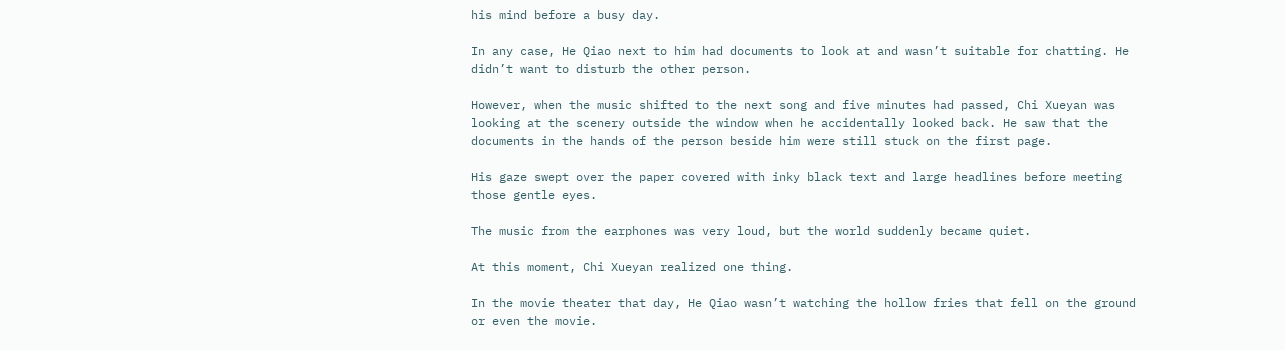his mind before a busy day.

In any case, He Qiao next to him had documents to look at and wasn’t suitable for chatting. He didn’t want to disturb the other person.

However, when the music shifted to the next song and five minutes had passed, Chi Xueyan was looking at the scenery outside the window when he accidentally looked back. He saw that the documents in the hands of the person beside him were still stuck on the first page.

His gaze swept over the paper covered with inky black text and large headlines before meeting those gentle eyes.

The music from the earphones was very loud, but the world suddenly became quiet.

At this moment, Chi Xueyan realized one thing.

In the movie theater that day, He Qiao wasn’t watching the hollow fries that fell on the ground or even the movie.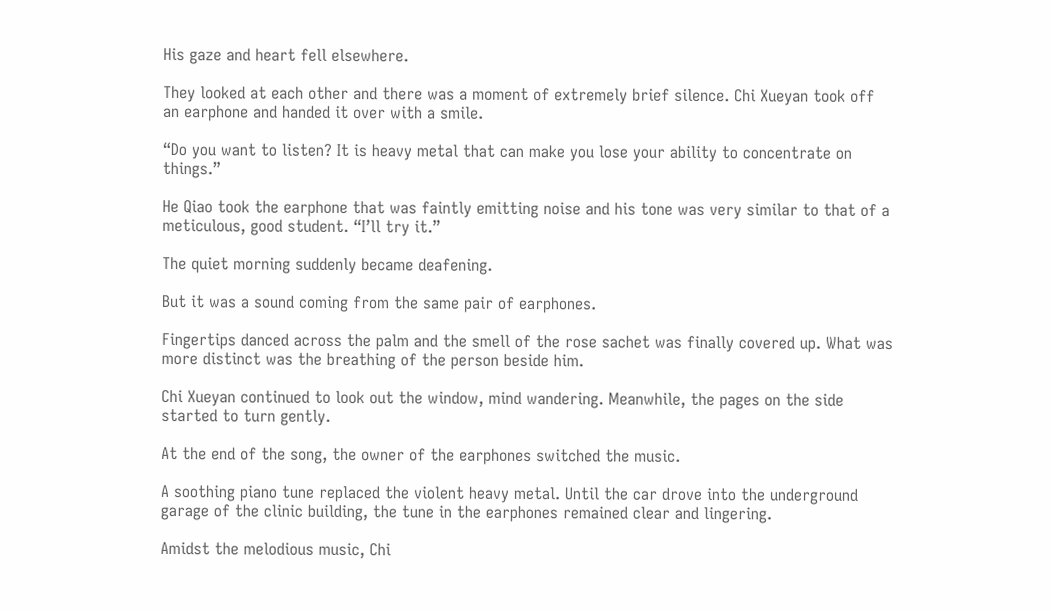His gaze and heart fell elsewhere.

They looked at each other and there was a moment of extremely brief silence. Chi Xueyan took off an earphone and handed it over with a smile.

“Do you want to listen? It is heavy metal that can make you lose your ability to concentrate on things.”

He Qiao took the earphone that was faintly emitting noise and his tone was very similar to that of a meticulous, good student. “I’ll try it.”

The quiet morning suddenly became deafening.

But it was a sound coming from the same pair of earphones.

Fingertips danced across the palm and the smell of the rose sachet was finally covered up. What was more distinct was the breathing of the person beside him.

Chi Xueyan continued to look out the window, mind wandering. Meanwhile, the pages on the side started to turn gently.

At the end of the song, the owner of the earphones switched the music.

A soothing piano tune replaced the violent heavy metal. Until the car drove into the underground garage of the clinic building, the tune in the earphones remained clear and lingering.

Amidst the melodious music, Chi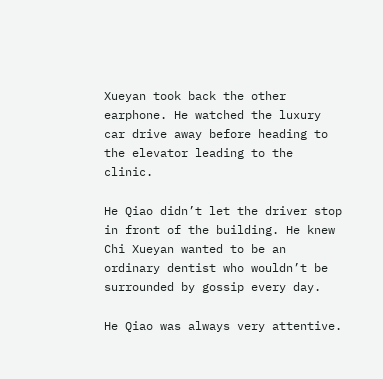Xueyan took back the other earphone. He watched the luxury car drive away before heading to the elevator leading to the clinic.

He Qiao didn’t let the driver stop in front of the building. He knew Chi Xueyan wanted to be an ordinary dentist who wouldn’t be surrounded by gossip every day.

He Qiao was always very attentive.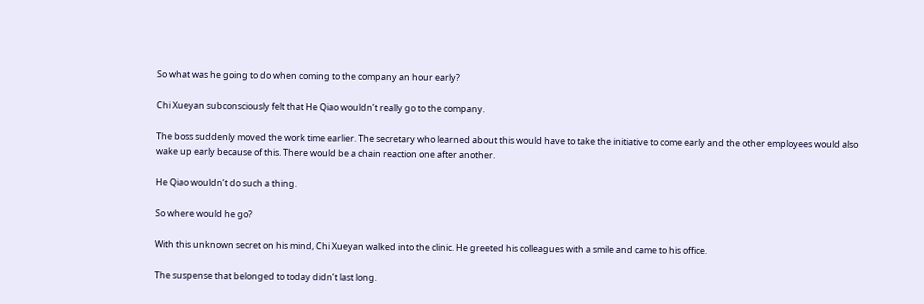So what was he going to do when coming to the company an hour early?

Chi Xueyan subconsciously felt that He Qiao wouldn’t really go to the company.

The boss suddenly moved the work time earlier. The secretary who learned about this would have to take the initiative to come early and the other employees would also wake up early because of this. There would be a chain reaction one after another.

He Qiao wouldn’t do such a thing.

So where would he go?

With this unknown secret on his mind, Chi Xueyan walked into the clinic. He greeted his colleagues with a smile and came to his office.

The suspense that belonged to today didn’t last long.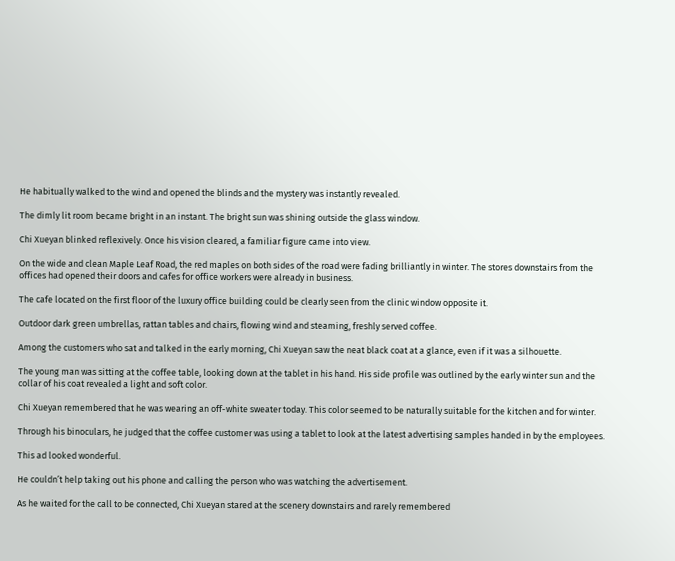He habitually walked to the wind and opened the blinds and the mystery was instantly revealed.

The dimly lit room became bright in an instant. The bright sun was shining outside the glass window.

Chi Xueyan blinked reflexively. Once his vision cleared, a familiar figure came into view.

On the wide and clean Maple Leaf Road, the red maples on both sides of the road were fading brilliantly in winter. The stores downstairs from the offices had opened their doors and cafes for office workers were already in business.

The cafe located on the first floor of the luxury office building could be clearly seen from the clinic window opposite it.

Outdoor dark green umbrellas, rattan tables and chairs, flowing wind and steaming, freshly served coffee.

Among the customers who sat and talked in the early morning, Chi Xueyan saw the neat black coat at a glance, even if it was a silhouette.

The young man was sitting at the coffee table, looking down at the tablet in his hand. His side profile was outlined by the early winter sun and the collar of his coat revealed a light and soft color.

Chi Xueyan remembered that he was wearing an off-white sweater today. This color seemed to be naturally suitable for the kitchen and for winter.

Through his binoculars, he judged that the coffee customer was using a tablet to look at the latest advertising samples handed in by the employees.

This ad looked wonderful.

He couldn’t help taking out his phone and calling the person who was watching the advertisement.

As he waited for the call to be connected, Chi Xueyan stared at the scenery downstairs and rarely remembered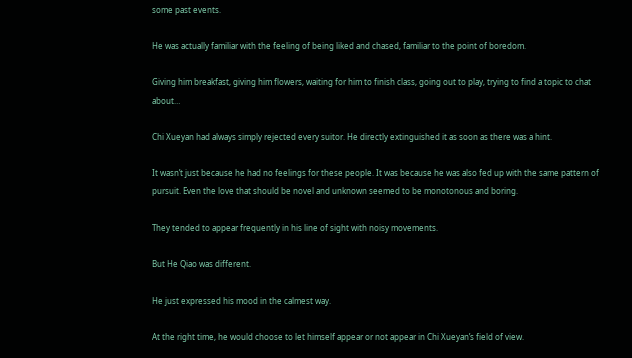some past events.

He was actually familiar with the feeling of being liked and chased, familiar to the point of boredom.

Giving him breakfast, giving him flowers, waiting for him to finish class, going out to play, trying to find a topic to chat about…

Chi Xueyan had always simply rejected every suitor. He directly extinguished it as soon as there was a hint.

It wasn’t just because he had no feelings for these people. It was because he was also fed up with the same pattern of pursuit. Even the love that should be novel and unknown seemed to be monotonous and boring.

They tended to appear frequently in his line of sight with noisy movements.

But He Qiao was different.

He just expressed his mood in the calmest way.

At the right time, he would choose to let himself appear or not appear in Chi Xueyan’s field of view.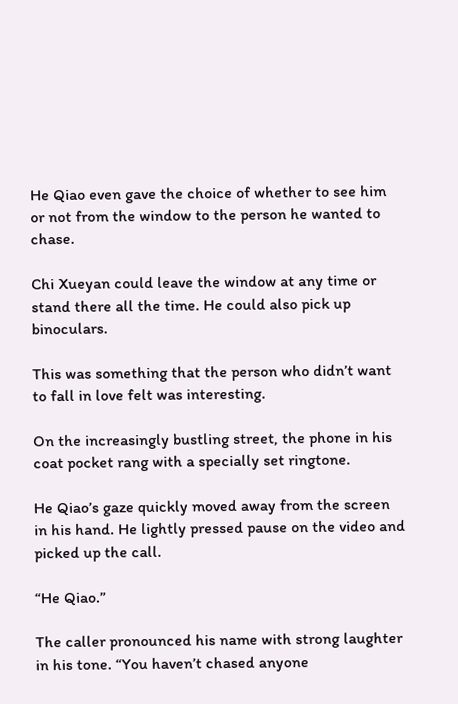He Qiao even gave the choice of whether to see him or not from the window to the person he wanted to chase.

Chi Xueyan could leave the window at any time or stand there all the time. He could also pick up binoculars.

This was something that the person who didn’t want to fall in love felt was interesting.

On the increasingly bustling street, the phone in his coat pocket rang with a specially set ringtone.

He Qiao’s gaze quickly moved away from the screen in his hand. He lightly pressed pause on the video and picked up the call.

“He Qiao.”

The caller pronounced his name with strong laughter in his tone. “You haven’t chased anyone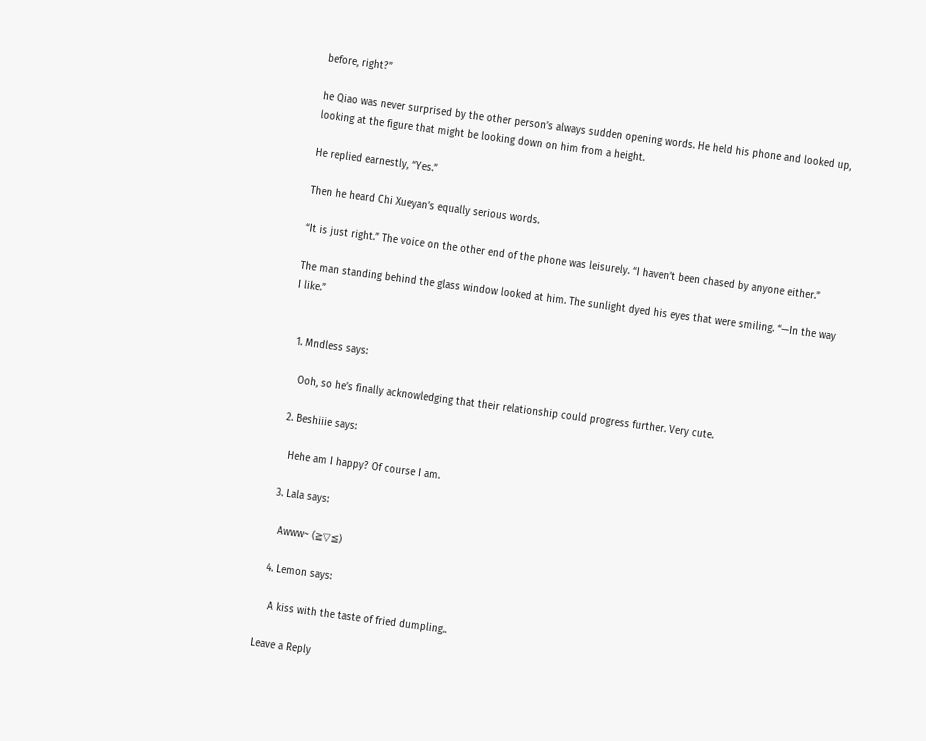before, right?”

he Qiao was never surprised by the other person’s always sudden opening words. He held his phone and looked up, looking at the figure that might be looking down on him from a height.

He replied earnestly, “Yes.”

Then he heard Chi Xueyan’s equally serious words.

“It is just right.” The voice on the other end of the phone was leisurely. “I haven’t been chased by anyone either.”

The man standing behind the glass window looked at him. The sunlight dyed his eyes that were smiling. “—In the way I like.”


  1. Mndless says:

    Ooh, so he’s finally acknowledging that their relationship could progress further. Very cute.

  2. Beshiiie says:

    Hehe am I happy? Of course I am.

  3. Lala says:

    Awww~ (≧▽≦)

  4. Lemon says:

    A kiss with the taste of fried dumpling..

Leave a Reply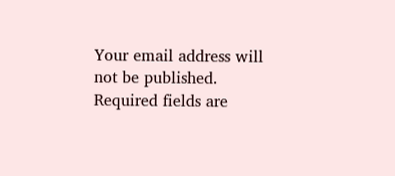Your email address will not be published. Required fields are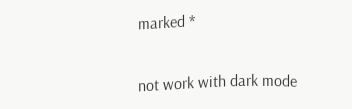marked *


not work with dark mode